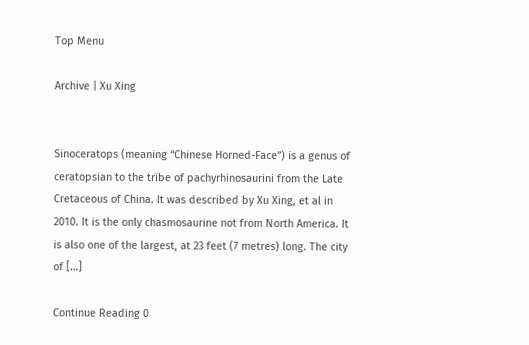Top Menu

Archive | Xu Xing


Sinoceratops (meaning “Chinese Horned-Face”) is a genus of ceratopsian to the tribe of pachyrhinosaurini from the Late Cretaceous of China. It was described by Xu Xing, et al in 2010. It is the only chasmosaurine not from North America. It is also one of the largest, at 23 feet (7 metres) long. The city of […]

Continue Reading 0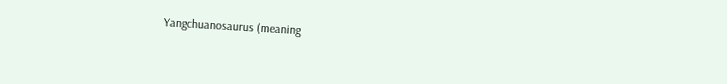Yangchuanosaurus (meaning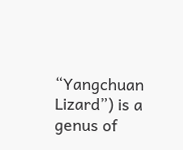“Yangchuan Lizard”) is a genus of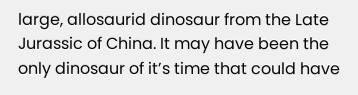large, allosaurid dinosaur from the Late Jurassic of China. It may have been the only dinosaur of it’s time that could have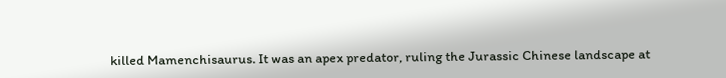killed Mamenchisaurus. It was an apex predator, ruling the Jurassic Chinese landscape at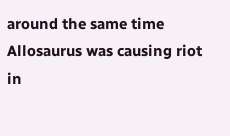around the same time Allosaurus was causing riot in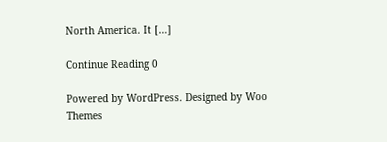North America. It […]

Continue Reading 0

Powered by WordPress. Designed by Woo Themes